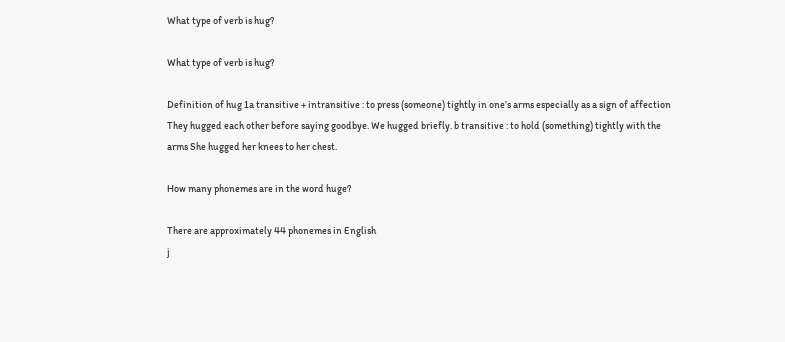What type of verb is hug?

What type of verb is hug?

Definition of hug 1a transitive + intransitive : to press (someone) tightly in one’s arms especially as a sign of affection They hugged each other before saying goodbye. We hugged briefly. b transitive : to hold (something) tightly with the arms She hugged her knees to her chest.

How many phonemes are in the word huge?

There are approximately 44 phonemes in English
j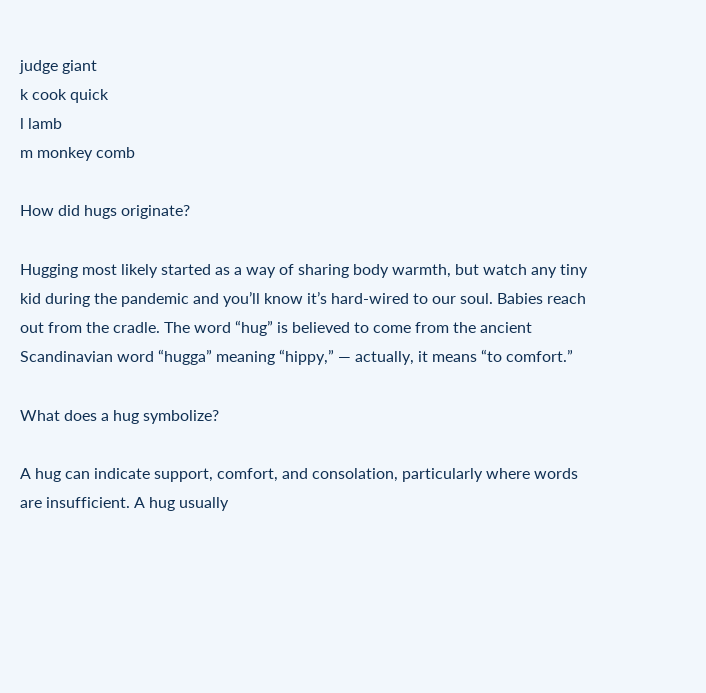judge giant
k cook quick
l lamb
m monkey comb

How did hugs originate?

Hugging most likely started as a way of sharing body warmth, but watch any tiny kid during the pandemic and you’ll know it’s hard-wired to our soul. Babies reach out from the cradle. The word “hug” is believed to come from the ancient Scandinavian word “hugga” meaning “hippy,” — actually, it means “to comfort.”

What does a hug symbolize?

A hug can indicate support, comfort, and consolation, particularly where words are insufficient. A hug usually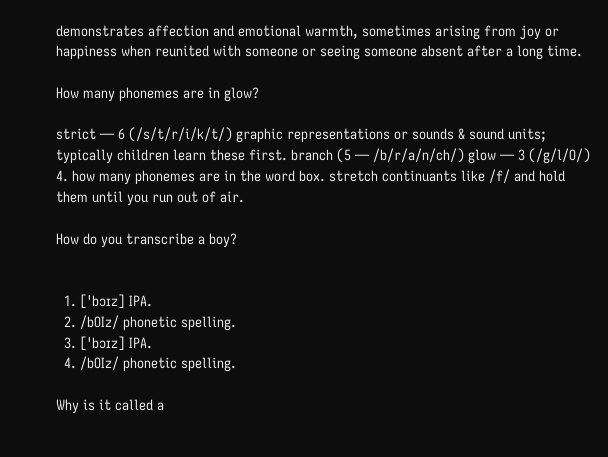demonstrates affection and emotional warmth, sometimes arising from joy or happiness when reunited with someone or seeing someone absent after a long time.

How many phonemes are in glow?

strict — 6 (/s/t/r/i/k/t/) graphic representations or sounds & sound units; typically children learn these first. branch (5 — /b/r/a/n/ch/) glow — 3 (/g/l/O/) 4. how many phonemes are in the word box. stretch continuants like /f/ and hold them until you run out of air.

How do you transcribe a boy?


  1. [ˈbɔɪz] IPA.
  2. /bOIz/ phonetic spelling.
  3. [ˈbɔɪz] IPA.
  4. /bOIz/ phonetic spelling.

Why is it called a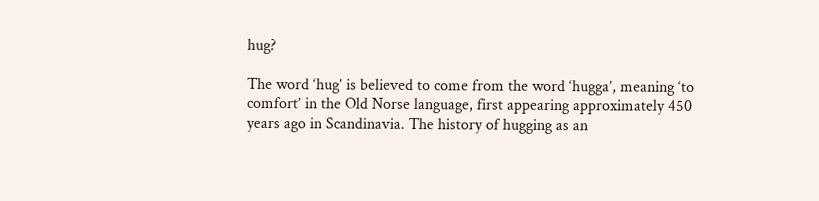hug?

The word ‘hug’ is believed to come from the word ‘hugga’, meaning ‘to comfort’ in the Old Norse language, first appearing approximately 450 years ago in Scandinavia. The history of hugging as an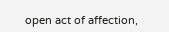open act of affection,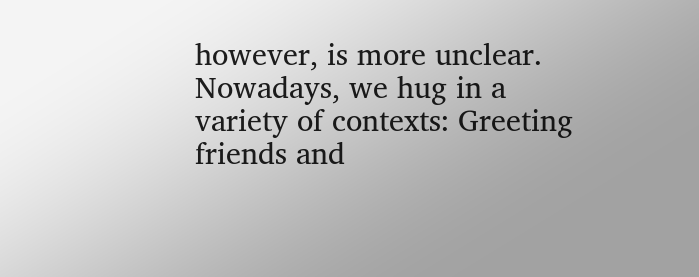however, is more unclear. Nowadays, we hug in a variety of contexts: Greeting friends and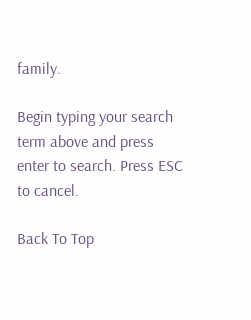family.

Begin typing your search term above and press enter to search. Press ESC to cancel.

Back To Top